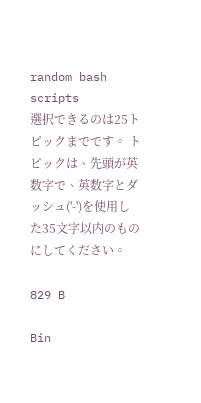random bash scripts
選択できるのは25トピックまでです。 トピックは、先頭が英数字で、英数字とダッシュ('-')を使用した35文字以内のものにしてください。

829 B

Bin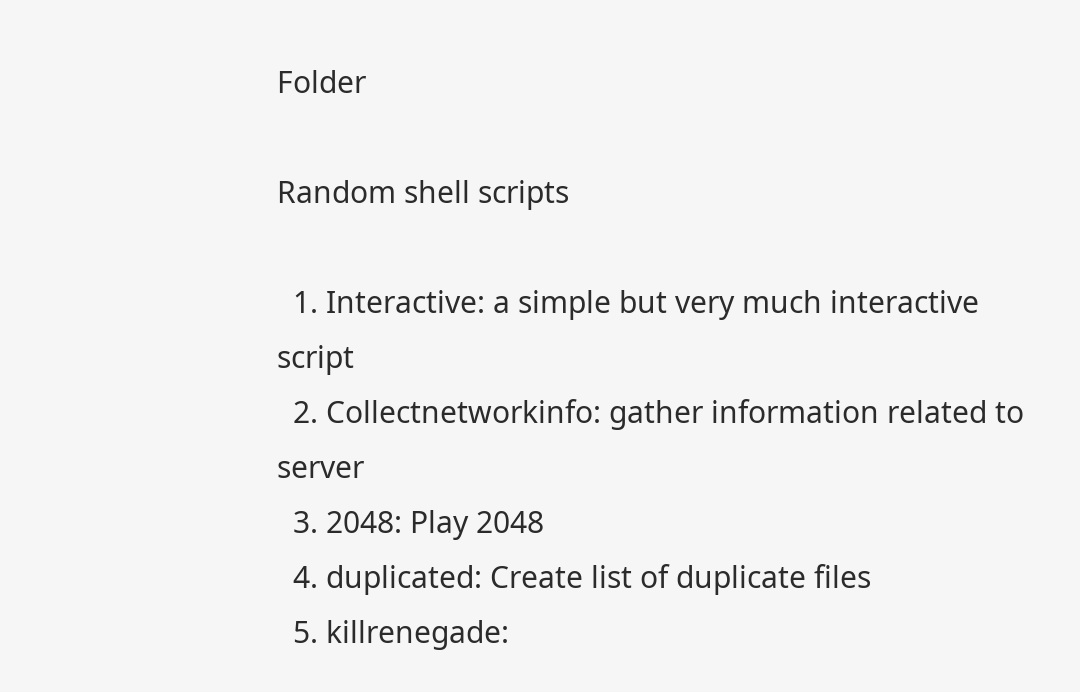Folder

Random shell scripts

  1. Interactive: a simple but very much interactive script
  2. Collectnetworkinfo: gather information related to server
  3. 2048: Play 2048
  4. duplicated: Create list of duplicate files
  5. killrenegade: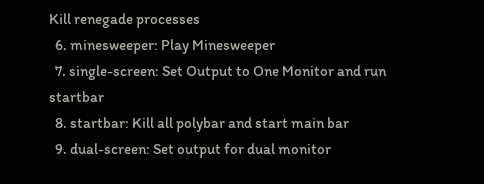Kill renegade processes
  6. minesweeper: Play Minesweeper
  7. single-screen: Set Output to One Monitor and run startbar
  8. startbar: Kill all polybar and start main bar
  9. dual-screen: Set output for dual monitor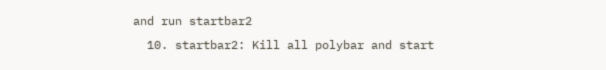and run startbar2
  10. startbar2: Kill all polybar and start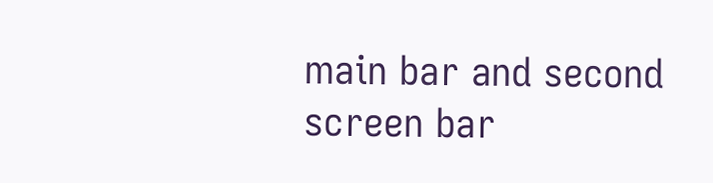main bar and second screen bar